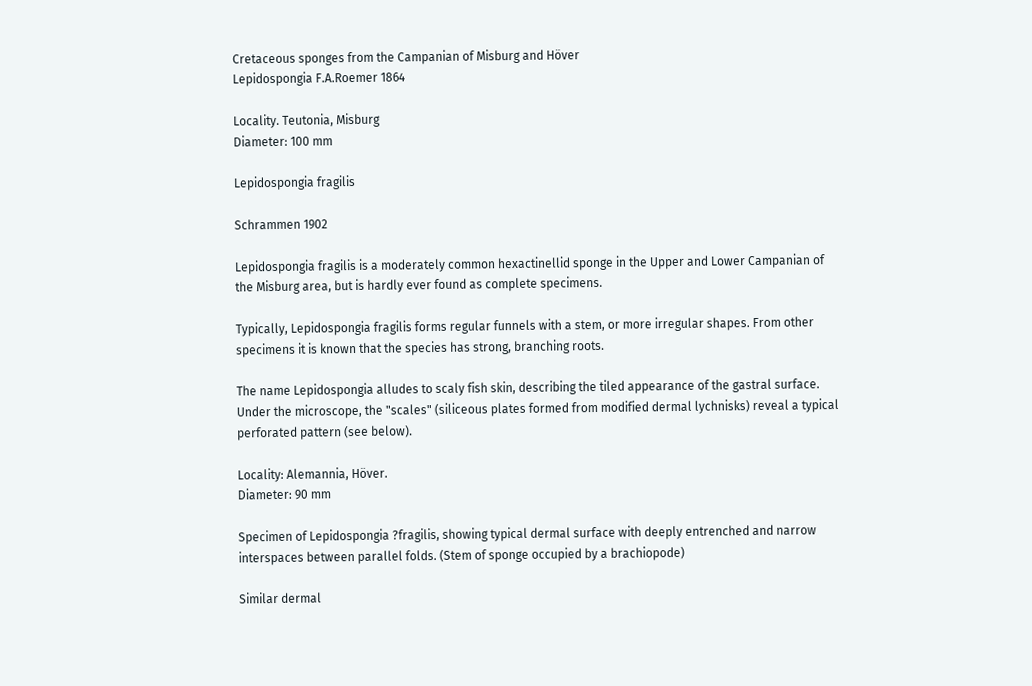Cretaceous sponges from the Campanian of Misburg and Höver
Lepidospongia F.A.Roemer 1864

Locality. Teutonia, Misburg
Diameter: 100 mm

Lepidospongia fragilis

Schrammen 1902

Lepidospongia fragilis is a moderately common hexactinellid sponge in the Upper and Lower Campanian of the Misburg area, but is hardly ever found as complete specimens.

Typically, Lepidospongia fragilis forms regular funnels with a stem, or more irregular shapes. From other specimens it is known that the species has strong, branching roots.

The name Lepidospongia alludes to scaly fish skin, describing the tiled appearance of the gastral surface. Under the microscope, the "scales" (siliceous plates formed from modified dermal lychnisks) reveal a typical perforated pattern (see below).

Locality: Alemannia, Höver.
Diameter: 90 mm

Specimen of Lepidospongia ?fragilis, showing typical dermal surface with deeply entrenched and narrow interspaces between parallel folds. (Stem of sponge occupied by a brachiopode)

Similar dermal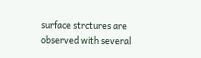surface strctures are observed with several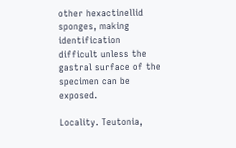other hexactinellid sponges, making identification difficult unless the gastral surface of the specimen can be exposed.

Locality. Teutonia,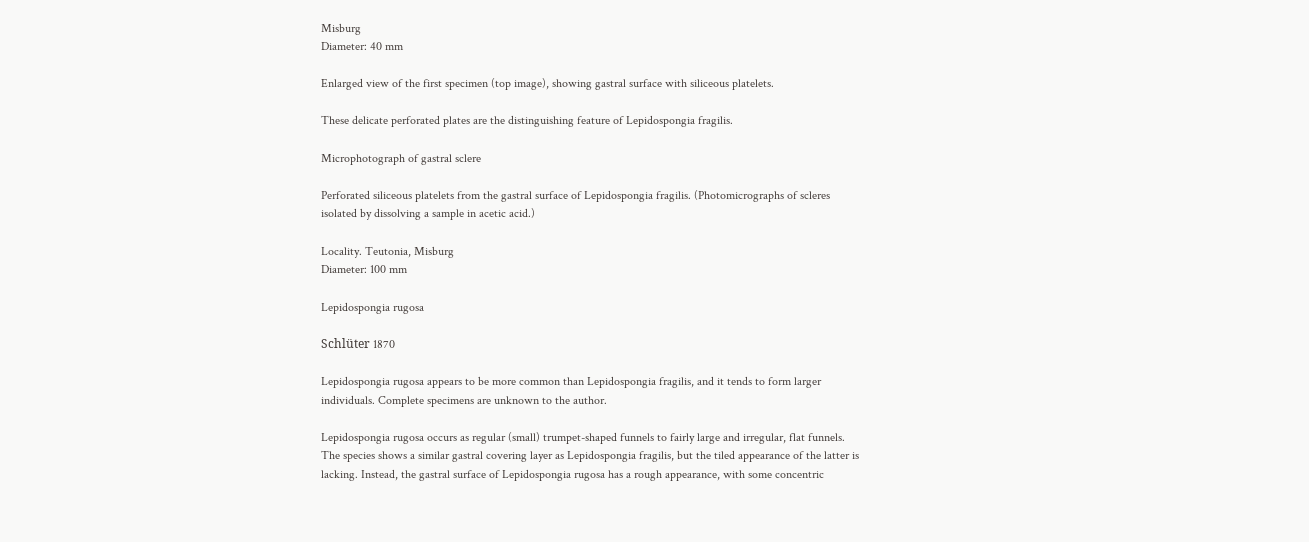Misburg
Diameter: 40 mm

Enlarged view of the first specimen (top image), showing gastral surface with siliceous platelets.

These delicate perforated plates are the distinguishing feature of Lepidospongia fragilis.

Microphotograph of gastral sclere

Perforated siliceous platelets from the gastral surface of Lepidospongia fragilis. (Photomicrographs of scleres isolated by dissolving a sample in acetic acid.)

Locality. Teutonia, Misburg
Diameter: 100 mm

Lepidospongia rugosa

Schlüter 1870

Lepidospongia rugosa appears to be more common than Lepidospongia fragilis, and it tends to form larger individuals. Complete specimens are unknown to the author.

Lepidospongia rugosa occurs as regular (small) trumpet-shaped funnels to fairly large and irregular, flat funnels. The species shows a similar gastral covering layer as Lepidospongia fragilis, but the tiled appearance of the latter is lacking. Instead, the gastral surface of Lepidospongia rugosa has a rough appearance, with some concentric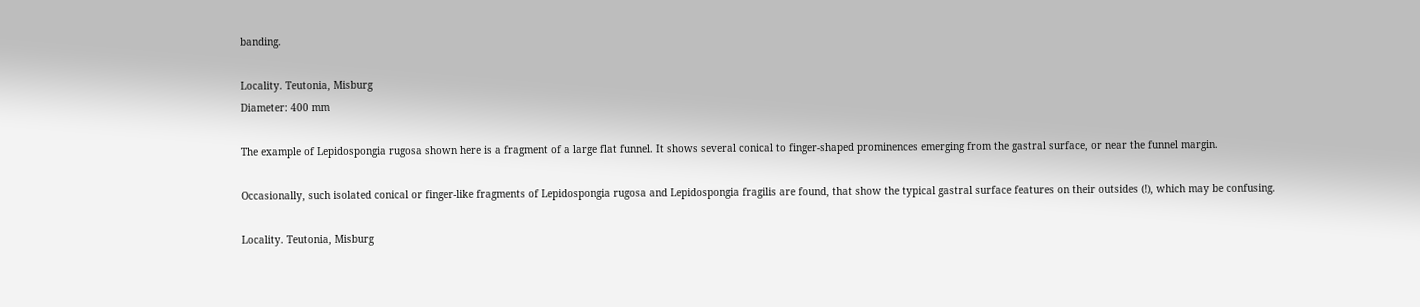banding.

Locality. Teutonia, Misburg
Diameter: 400 mm

The example of Lepidospongia rugosa shown here is a fragment of a large flat funnel. It shows several conical to finger-shaped prominences emerging from the gastral surface, or near the funnel margin.

Occasionally, such isolated conical or finger-like fragments of Lepidospongia rugosa and Lepidospongia fragilis are found, that show the typical gastral surface features on their outsides (!), which may be confusing.

Locality. Teutonia, Misburg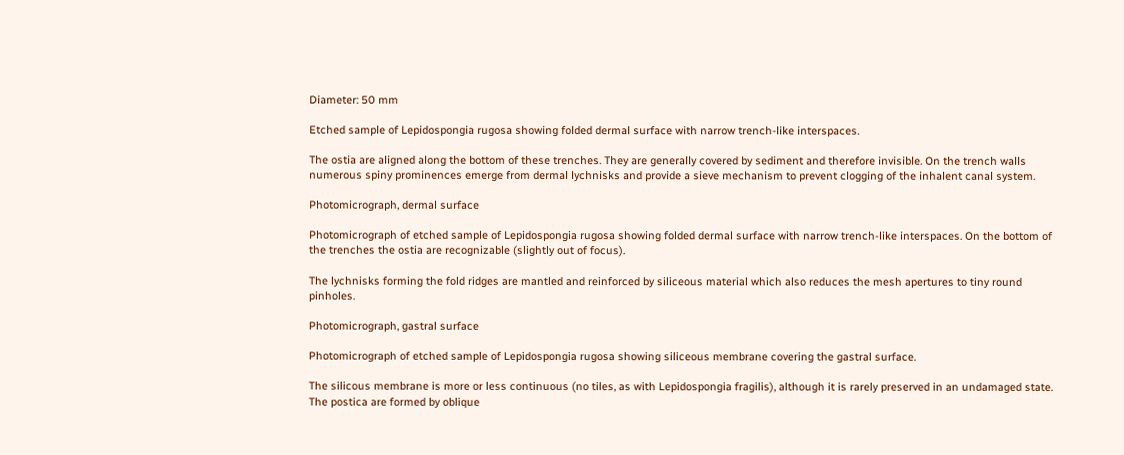Diameter: 50 mm

Etched sample of Lepidospongia rugosa showing folded dermal surface with narrow trench-like interspaces.

The ostia are aligned along the bottom of these trenches. They are generally covered by sediment and therefore invisible. On the trench walls numerous spiny prominences emerge from dermal lychnisks and provide a sieve mechanism to prevent clogging of the inhalent canal system.

Photomicrograph, dermal surface

Photomicrograph of etched sample of Lepidospongia rugosa showing folded dermal surface with narrow trench-like interspaces. On the bottom of the trenches the ostia are recognizable (slightly out of focus).

The lychnisks forming the fold ridges are mantled and reinforced by siliceous material which also reduces the mesh apertures to tiny round pinholes.

Photomicrograph, gastral surface

Photomicrograph of etched sample of Lepidospongia rugosa showing siliceous membrane covering the gastral surface.

The silicous membrane is more or less continuous (no tiles, as with Lepidospongia fragilis), although it is rarely preserved in an undamaged state. The postica are formed by oblique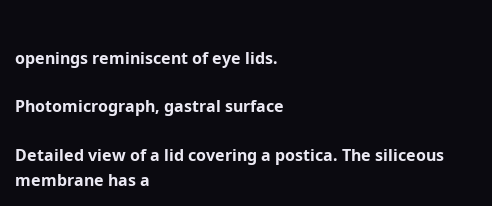openings reminiscent of eye lids.

Photomicrograph, gastral surface

Detailed view of a lid covering a postica. The siliceous membrane has a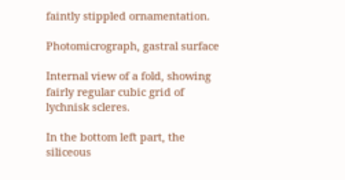faintly stippled ornamentation.

Photomicrograph, gastral surface

Internal view of a fold, showing fairly regular cubic grid of lychnisk scleres.

In the bottom left part, the siliceous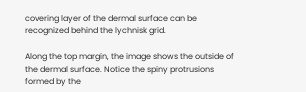covering layer of the dermal surface can be recognized behind the lychnisk grid.

Along the top margin, the image shows the outside of the dermal surface. Notice the spiny protrusions formed by the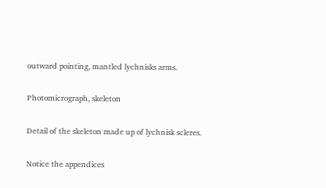outward pointing, mantled lychnisks arms.

Photomicrograph, skeleton

Detail of the skeleton made up of lychnisk scleres.

Notice the appendices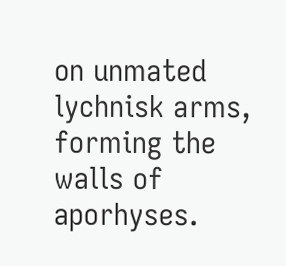on unmated lychnisk arms, forming the walls of aporhyses.